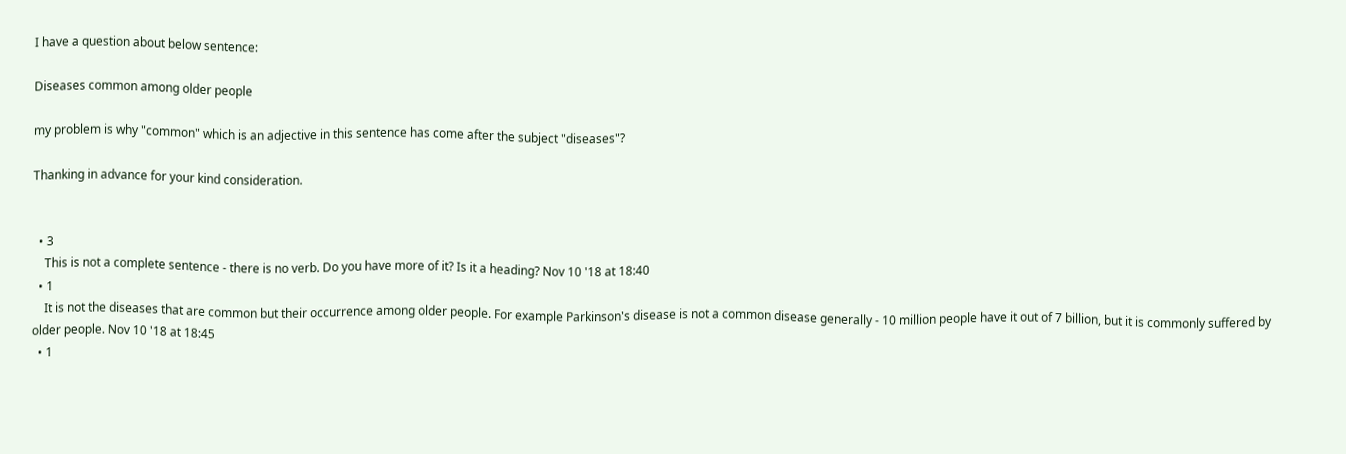I have a question about below sentence:

Diseases common among older people

my problem is why "common" which is an adjective in this sentence has come after the subject "diseases"?

Thanking in advance for your kind consideration.


  • 3
    This is not a complete sentence - there is no verb. Do you have more of it? Is it a heading? Nov 10 '18 at 18:40
  • 1
    It is not the diseases that are common but their occurrence among older people. For example Parkinson's disease is not a common disease generally - 10 million people have it out of 7 billion, but it is commonly suffered by older people. Nov 10 '18 at 18:45
  • 1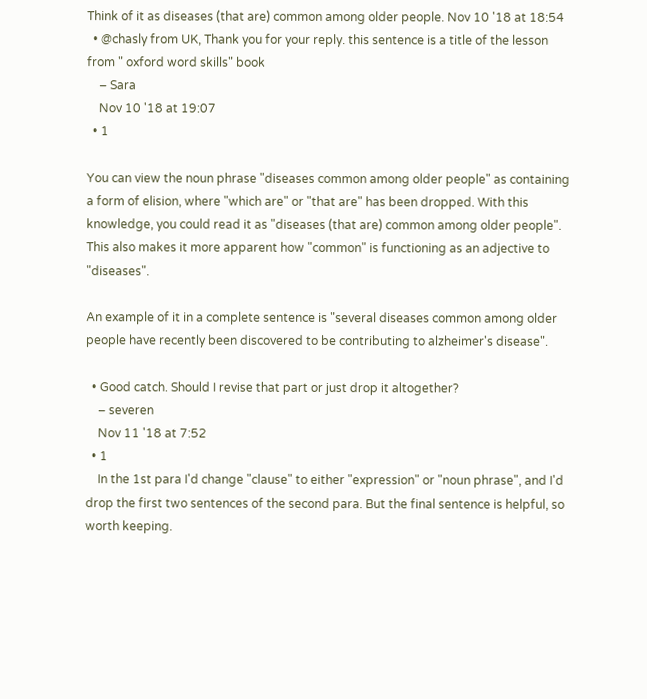Think of it as diseases (that are) common among older people. Nov 10 '18 at 18:54
  • @chasly from UK, Thank you for your reply. this sentence is a title of the lesson from " oxford word skills" book
    – Sara
    Nov 10 '18 at 19:07
  • 1

You can view the noun phrase "diseases common among older people" as containing a form of elision, where "which are" or "that are" has been dropped. With this knowledge, you could read it as "diseases (that are) common among older people". This also makes it more apparent how "common" is functioning as an adjective to "diseases".

An example of it in a complete sentence is "several diseases common among older people have recently been discovered to be contributing to alzheimer's disease".

  • Good catch. Should I revise that part or just drop it altogether?
    – severen
    Nov 11 '18 at 7:52
  • 1
    In the 1st para I'd change "clause" to either "expression" or "noun phrase", and I'd drop the first two sentences of the second para. But the final sentence is helpful, so worth keeping.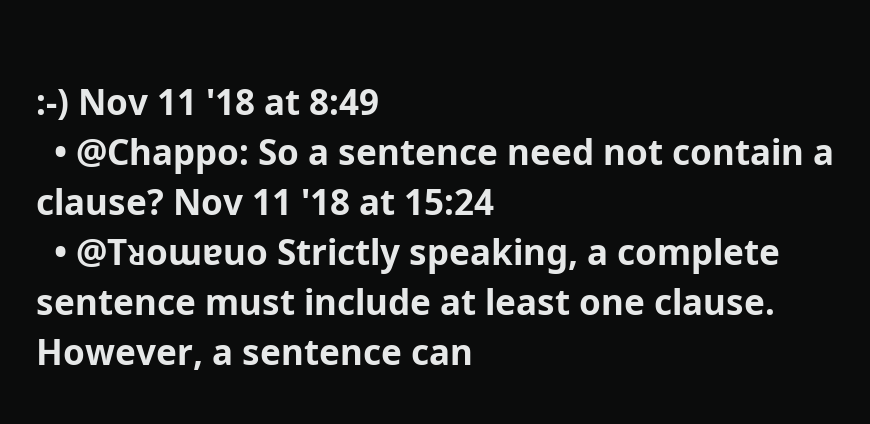:-) Nov 11 '18 at 8:49
  • @Chappo: So a sentence need not contain a clause? Nov 11 '18 at 15:24
  • @Tᴚoɯɐuo Strictly speaking, a complete sentence must include at least one clause. However, a sentence can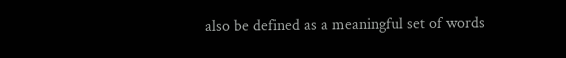also be defined as a meaningful set of words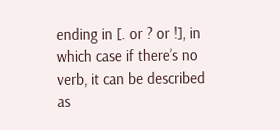ending in [. or ? or !], in which case if there’s no verb, it can be described as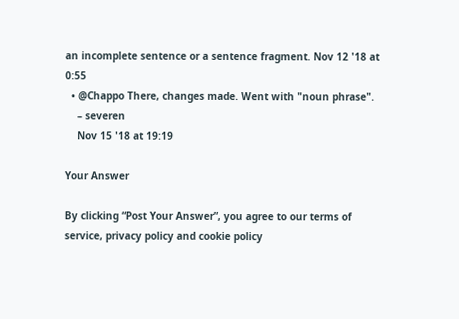an incomplete sentence or a sentence fragment. Nov 12 '18 at 0:55
  • @Chappo There, changes made. Went with "noun phrase".
    – severen
    Nov 15 '18 at 19:19

Your Answer

By clicking “Post Your Answer”, you agree to our terms of service, privacy policy and cookie policy